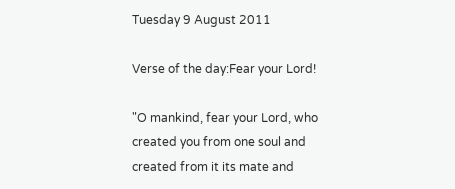Tuesday 9 August 2011

Verse of the day:Fear your Lord!

"O mankind, fear your Lord, who created you from one soul and created from it its mate and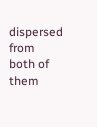dispersed from both of them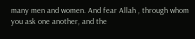many men and women. And fear Allah , through whom you ask one another, and the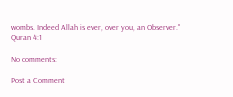wombs. Indeed Allah is ever, over you, an Observer." Quran 4:1

No comments:

Post a Comment